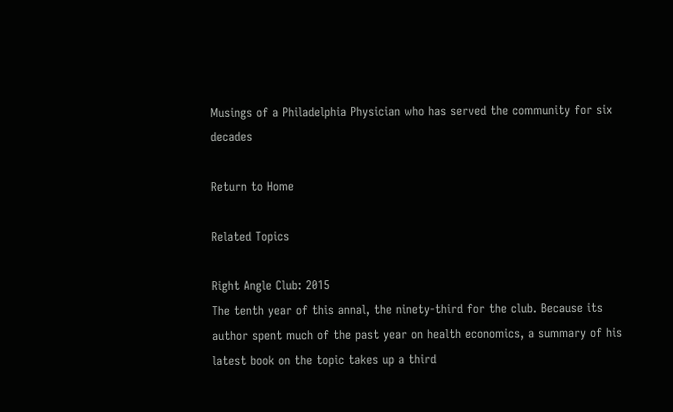Musings of a Philadelphia Physician who has served the community for six decades

Return to Home

Related Topics

Right Angle Club: 2015
The tenth year of this annal, the ninety-third for the club. Because its author spent much of the past year on health economics, a summary of his latest book on the topic takes up a third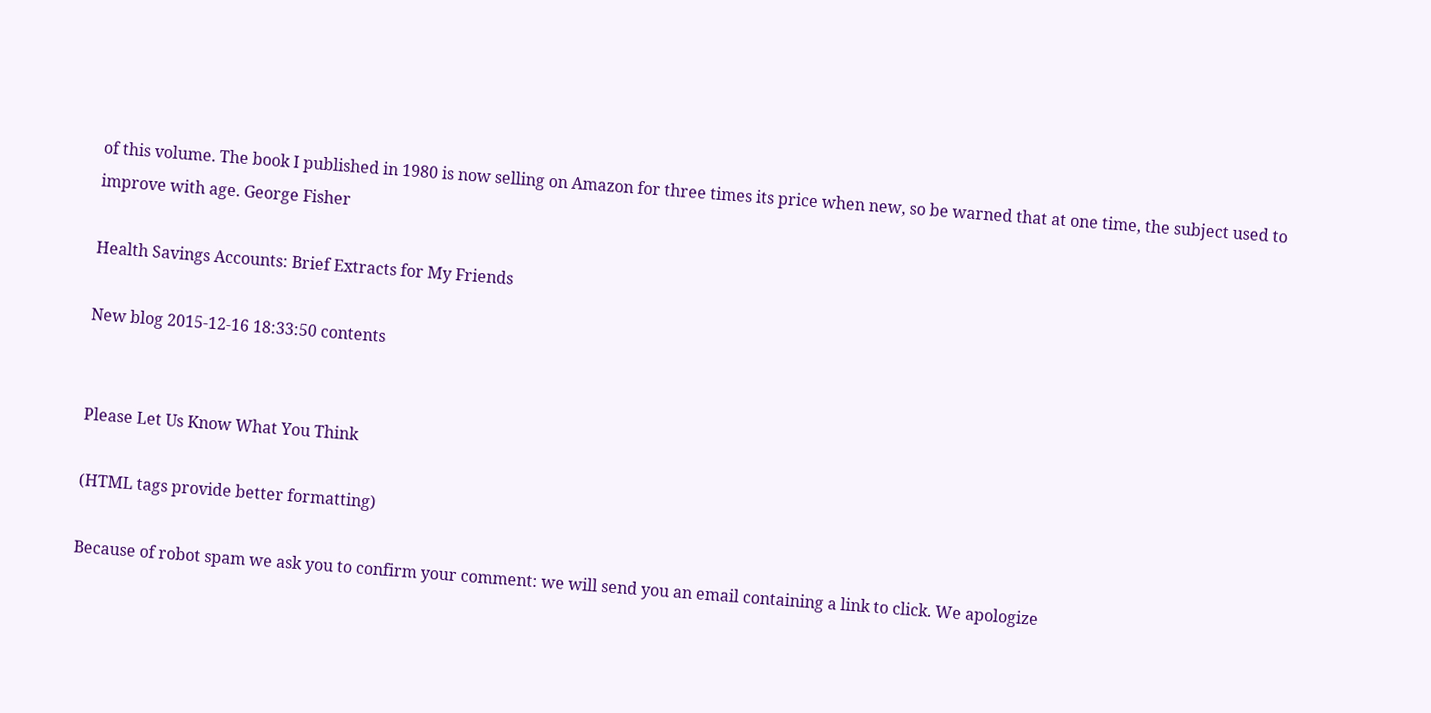of this volume. The book I published in 1980 is now selling on Amazon for three times its price when new, so be warned that at one time, the subject used to improve with age. George Fisher

Health Savings Accounts: Brief Extracts for My Friends

New blog 2015-12-16 18:33:50 contents


Please Let Us Know What You Think

(HTML tags provide better formatting)

Because of robot spam we ask you to confirm your comment: we will send you an email containing a link to click. We apologize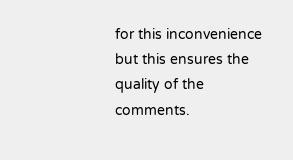for this inconvenience but this ensures the quality of the comments.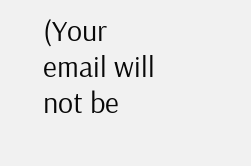(Your email will not be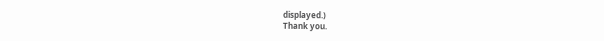displayed.)
Thank you.